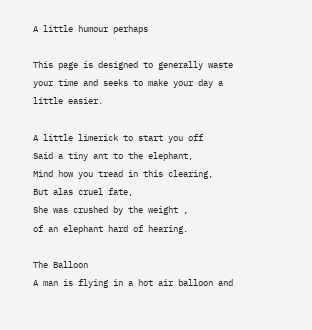A little humour perhaps

This page is designed to generally waste your time and seeks to make your day a little easier.

A little limerick to start you off
Said a tiny ant to the elephant,
Mind how you tread in this clearing,
But alas cruel fate,
She was crushed by the weight ,
of an elephant hard of hearing.

The Balloon
A man is flying in a hot air balloon and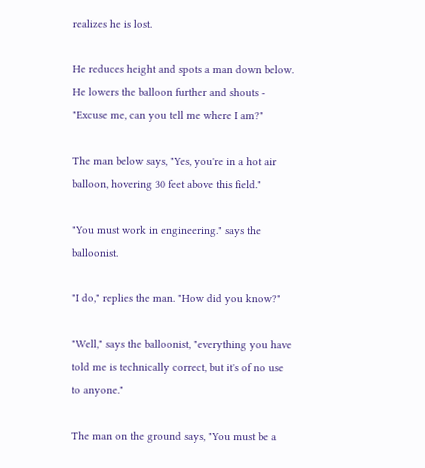realizes he is lost.

He reduces height and spots a man down below. He lowers the balloon further and shouts - "Excuse me, can you tell me where I am?"

The man below says, "Yes, you're in a hot air balloon, hovering 30 feet above this field."

"You must work in engineering." says the balloonist.

"I do," replies the man. "How did you know?"

"Well," says the balloonist, "everything you have told me is technically correct, but it's of no use to anyone."

The man on the ground says, "You must be a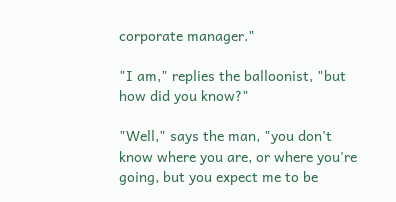corporate manager."

"I am," replies the balloonist, "but how did you know?"

"Well," says the man, "you don't know where you are, or where you're going, but you expect me to be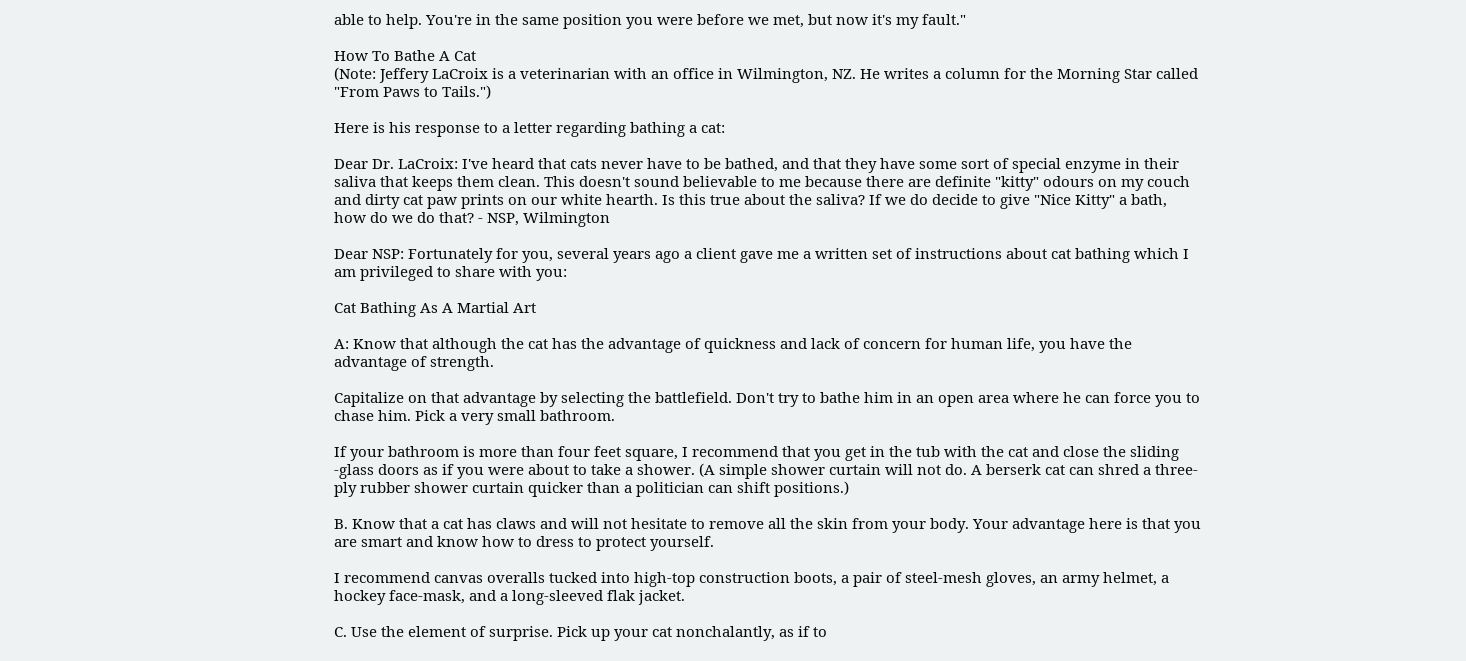able to help. You're in the same position you were before we met, but now it's my fault."

How To Bathe A Cat
(Note: Jeffery LaCroix is a veterinarian with an office in Wilmington, NZ. He writes a column for the Morning Star called "From Paws to Tails.")

Here is his response to a letter regarding bathing a cat:

Dear Dr. LaCroix: I've heard that cats never have to be bathed, and that they have some sort of special enzyme in their saliva that keeps them clean. This doesn't sound believable to me because there are definite "kitty" odours on my couch and dirty cat paw prints on our white hearth. Is this true about the saliva? If we do decide to give "Nice Kitty" a bath, how do we do that? - NSP, Wilmington

Dear NSP: Fortunately for you, several years ago a client gave me a written set of instructions about cat bathing which I am privileged to share with you:

Cat Bathing As A Martial Art

A: Know that although the cat has the advantage of quickness and lack of concern for human life, you have the advantage of strength.

Capitalize on that advantage by selecting the battlefield. Don't try to bathe him in an open area where he can force you to chase him. Pick a very small bathroom.

If your bathroom is more than four feet square, I recommend that you get in the tub with the cat and close the sliding -glass doors as if you were about to take a shower. (A simple shower curtain will not do. A berserk cat can shred a three-ply rubber shower curtain quicker than a politician can shift positions.)

B. Know that a cat has claws and will not hesitate to remove all the skin from your body. Your advantage here is that you are smart and know how to dress to protect yourself.

I recommend canvas overalls tucked into high-top construction boots, a pair of steel-mesh gloves, an army helmet, a hockey face-mask, and a long-sleeved flak jacket.

C. Use the element of surprise. Pick up your cat nonchalantly, as if to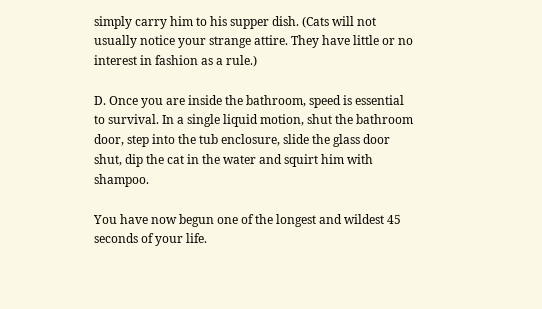simply carry him to his supper dish. (Cats will not usually notice your strange attire. They have little or no interest in fashion as a rule.)

D. Once you are inside the bathroom, speed is essential to survival. In a single liquid motion, shut the bathroom door, step into the tub enclosure, slide the glass door shut, dip the cat in the water and squirt him with shampoo.

You have now begun one of the longest and wildest 45 seconds of your life.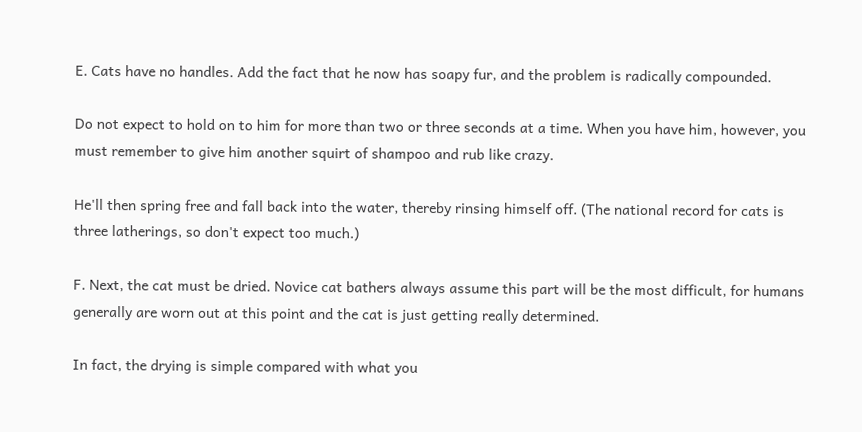E. Cats have no handles. Add the fact that he now has soapy fur, and the problem is radically compounded.

Do not expect to hold on to him for more than two or three seconds at a time. When you have him, however, you must remember to give him another squirt of shampoo and rub like crazy.

He'll then spring free and fall back into the water, thereby rinsing himself off. (The national record for cats is three latherings, so don't expect too much.)

F. Next, the cat must be dried. Novice cat bathers always assume this part will be the most difficult, for humans generally are worn out at this point and the cat is just getting really determined.

In fact, the drying is simple compared with what you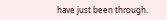have just been through.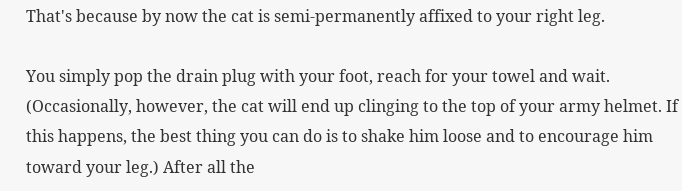That's because by now the cat is semi-permanently affixed to your right leg.

You simply pop the drain plug with your foot, reach for your towel and wait. (Occasionally, however, the cat will end up clinging to the top of your army helmet. If this happens, the best thing you can do is to shake him loose and to encourage him toward your leg.) After all the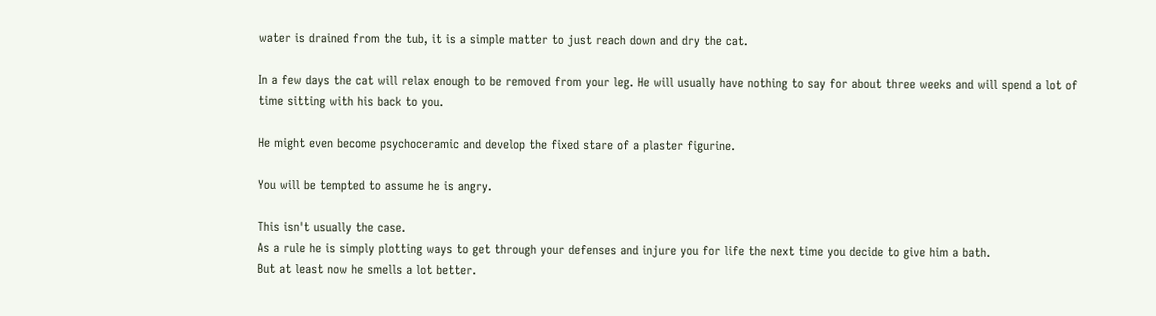water is drained from the tub, it is a simple matter to just reach down and dry the cat.

In a few days the cat will relax enough to be removed from your leg. He will usually have nothing to say for about three weeks and will spend a lot of time sitting with his back to you.

He might even become psychoceramic and develop the fixed stare of a plaster figurine.

You will be tempted to assume he is angry.

This isn't usually the case.
As a rule he is simply plotting ways to get through your defenses and injure you for life the next time you decide to give him a bath.
But at least now he smells a lot better.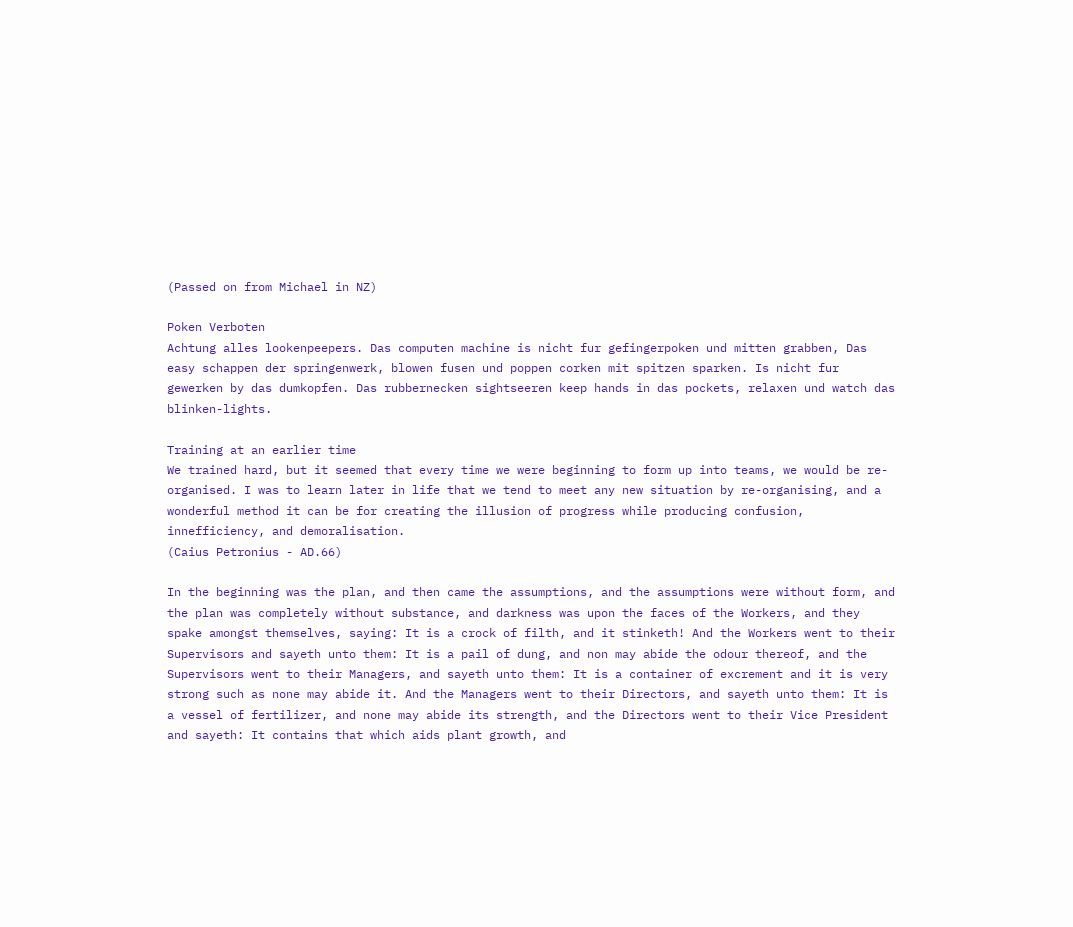(Passed on from Michael in NZ)

Poken Verboten
Achtung alles lookenpeepers. Das computen machine is nicht fur gefingerpoken und mitten grabben, Das easy schappen der springenwerk, blowen fusen und poppen corken mit spitzen sparken. Is nicht fur gewerken by das dumkopfen. Das rubbernecken sightseeren keep hands in das pockets, relaxen und watch das blinken-lights.

Training at an earlier time
We trained hard, but it seemed that every time we were beginning to form up into teams, we would be re-organised. I was to learn later in life that we tend to meet any new situation by re-organising, and a wonderful method it can be for creating the illusion of progress while producing confusion, innefficiency, and demoralisation.
(Caius Petronius - AD.66)

In the beginning was the plan, and then came the assumptions, and the assumptions were without form, and the plan was completely without substance, and darkness was upon the faces of the Workers, and they spake amongst themselves, saying: It is a crock of filth, and it stinketh! And the Workers went to their Supervisors and sayeth unto them: It is a pail of dung, and non may abide the odour thereof, and the Supervisors went to their Managers, and sayeth unto them: It is a container of excrement and it is very strong such as none may abide it. And the Managers went to their Directors, and sayeth unto them: It is a vessel of fertilizer, and none may abide its strength, and the Directors went to their Vice President and sayeth: It contains that which aids plant growth, and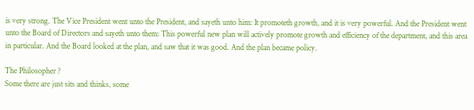is very strong. The Vice President went unto the President, and sayeth unto him: It promoteth growth, and it is very powerful. And the President went unto the Board of Directors and sayeth unto them: This powerful new plan will actively promote growth and efficiency of the department, and this area in particular. And the Board looked at the plan, and saw that it was good. And the plan became policy.

The Philosopher ?
Some there are just sits and thinks, some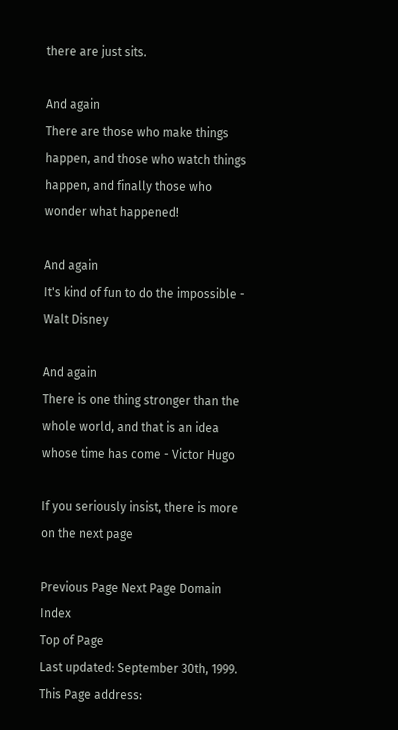there are just sits.

And again
There are those who make things happen, and those who watch things happen, and finally those who wonder what happened!

And again
It's kind of fun to do the impossible - Walt Disney

And again
There is one thing stronger than the whole world, and that is an idea whose time has come - Victor Hugo

If you seriously insist, there is more on the next page

Previous Page Next Page Domain Index
Top of Page
Last updated: September 30th, 1999.
This Page address: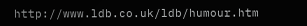http://www.ldb.co.uk/ldb/humour.htm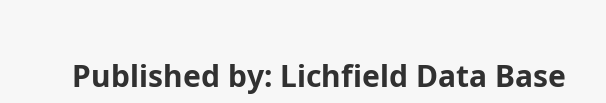Published by: Lichfield Data Base